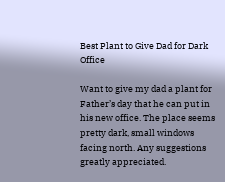Best Plant to Give Dad for Dark Office

Want to give my dad a plant for Father’s day that he can put in his new office. The place seems pretty dark, small windows facing north. Any suggestions greatly appreciated.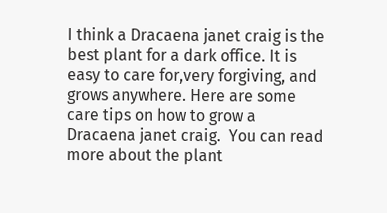I think a Dracaena janet craig is the best plant for a dark office. It is easy to care for,very forgiving, and grows anywhere. Here are some care tips on how to grow a Dracaena janet craig.  You can read more about the plant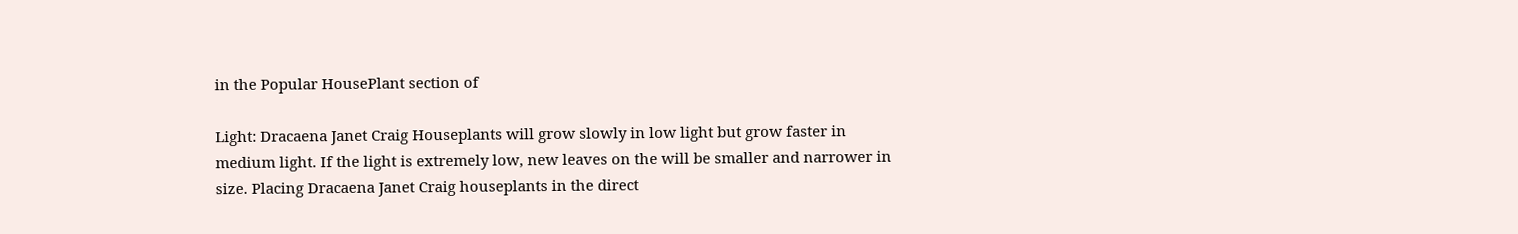in the Popular HousePlant section of

Light: Dracaena Janet Craig Houseplants will grow slowly in low light but grow faster in medium light. If the light is extremely low, new leaves on the will be smaller and narrower in size. Placing Dracaena Janet Craig houseplants in the direct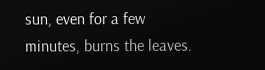sun, even for a few minutes, burns the leaves.